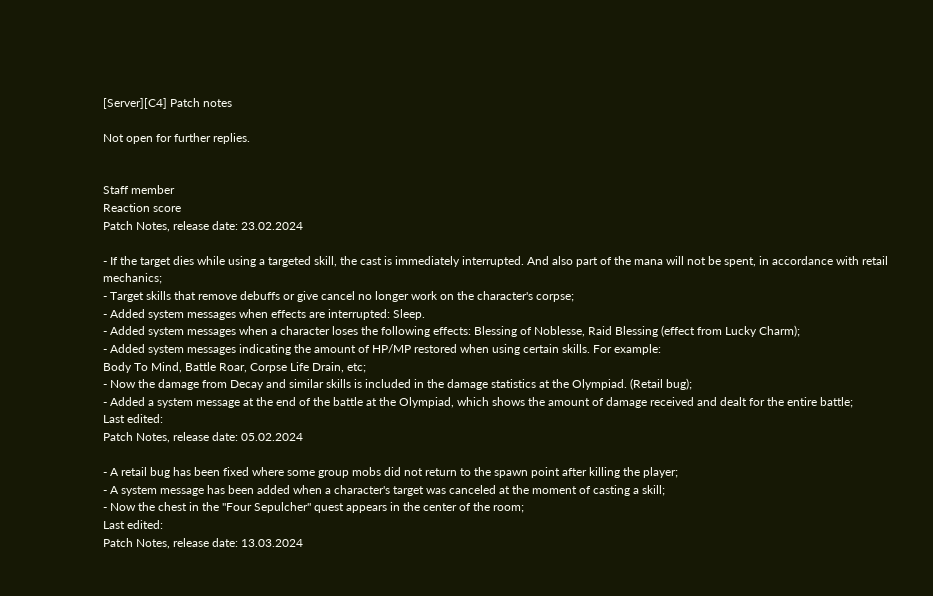[Server][C4] Patch notes

Not open for further replies.


Staff member
Reaction score
Patch Notes, release date: 23.02.2024

- If the target dies while using a targeted skill, the cast is immediately interrupted. And also part of the mana will not be spent, in accordance with retail mechanics;
- Target skills that remove debuffs or give cancel no longer work on the character's corpse;
- Added system messages when effects are interrupted: Sleep.
- Added system messages when a character loses the following effects: Blessing of Noblesse, Raid Blessing (effect from Lucky Charm);
- Added system messages indicating the amount of HP/MP restored when using certain skills. For example:
Body To Mind, Battle Roar, Corpse Life Drain, etc;
- Now the damage from Decay and similar skills is included in the damage statistics at the Olympiad. (Retail bug);
- Added a system message at the end of the battle at the Olympiad, which shows the amount of damage received and dealt for the entire battle;
Last edited:
Patch Notes, release date: 05.02.2024

- A retail bug has been fixed where some group mobs did not return to the spawn point after killing the player;
- A system message has been added when a character's target was canceled at the moment of casting a skill;
- Now the chest in the "Four Sepulcher" quest appears in the center of the room;
Last edited:
Patch Notes, release date: 13.03.2024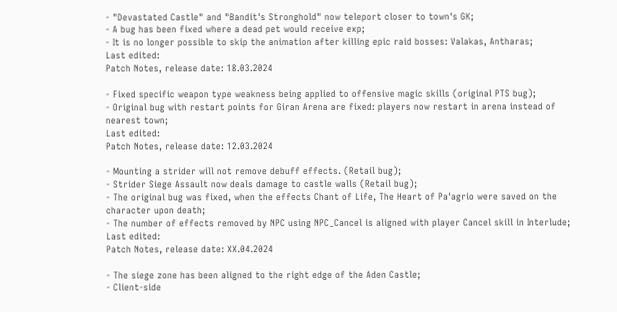- "Devastated Castle" and "Bandit's Stronghold" now teleport closer to town's GK;
- A bug has been fixed where a dead pet would receive exp;
- It is no longer possible to skip the animation after killing epic raid bosses: Valakas, Antharas;
Last edited:
Patch Notes, release date: 18.03.2024

- Fixed specific weapon type weakness being applied to offensive magic skills (original PTS bug);
- Original bug with restart points for Giran Arena are fixed: players now restart in arena instead of nearest town;
Last edited:
Patch Notes, release date: 12.03.2024

- Mounting a strider will not remove debuff effects. (Retail bug);
- Strider Siege Assault now deals damage to castle walls (Retail bug);
- The original bug was fixed, when the effects Chant of Life, The Heart of Pa'agrio were saved on the character upon death;
- The number of effects removed by NPC using NPC_Cancel is aligned with player Cancel skill in Interlude;
Last edited:
Patch Notes, release date: XX.04.2024

- The siege zone has been aligned to the right edge of the Aden Castle;
- Client-side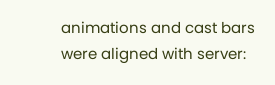animations and cast bars were aligned with server: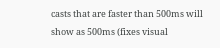casts that are faster than 500ms will show as 500ms (fixes visual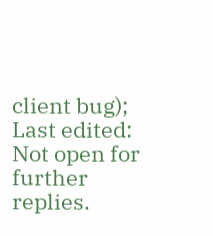client bug);
Last edited:
Not open for further replies.